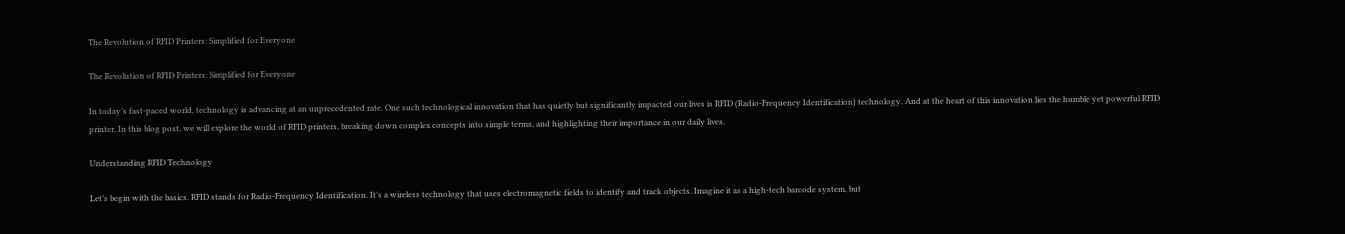The Revolution of RFID Printers: Simplified for Everyone

The Revolution of RFID Printers: Simplified for Everyone

In today’s fast-paced world, technology is advancing at an unprecedented rate. One such technological innovation that has quietly but significantly impacted our lives is RFID (Radio-Frequency Identification) technology. And at the heart of this innovation lies the humble yet powerful RFID printer. In this blog post, we will explore the world of RFID printers, breaking down complex concepts into simple terms, and highlighting their importance in our daily lives.

Understanding RFID Technology

Let’s begin with the basics. RFID stands for Radio-Frequency Identification. It’s a wireless technology that uses electromagnetic fields to identify and track objects. Imagine it as a high-tech barcode system, but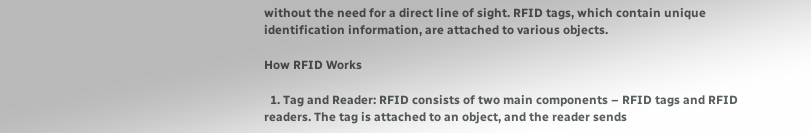without the need for a direct line of sight. RFID tags, which contain unique identification information, are attached to various objects.

How RFID Works

  1. Tag and Reader: RFID consists of two main components – RFID tags and RFID readers. The tag is attached to an object, and the reader sends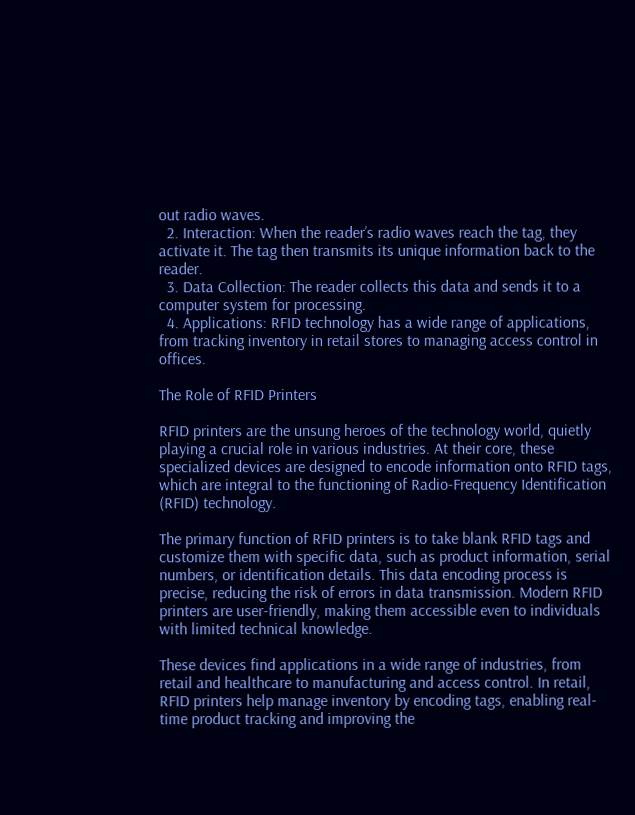out radio waves.
  2. Interaction: When the reader’s radio waves reach the tag, they activate it. The tag then transmits its unique information back to the reader.
  3. Data Collection: The reader collects this data and sends it to a computer system for processing.
  4. Applications: RFID technology has a wide range of applications, from tracking inventory in retail stores to managing access control in offices.

The Role of RFID Printers

RFID printers are the unsung heroes of the technology world, quietly playing a crucial role in various industries. At their core, these specialized devices are designed to encode information onto RFID tags, which are integral to the functioning of Radio-Frequency Identification (RFID) technology.

The primary function of RFID printers is to take blank RFID tags and customize them with specific data, such as product information, serial numbers, or identification details. This data encoding process is precise, reducing the risk of errors in data transmission. Modern RFID printers are user-friendly, making them accessible even to individuals with limited technical knowledge.

These devices find applications in a wide range of industries, from retail and healthcare to manufacturing and access control. In retail, RFID printers help manage inventory by encoding tags, enabling real-time product tracking and improving the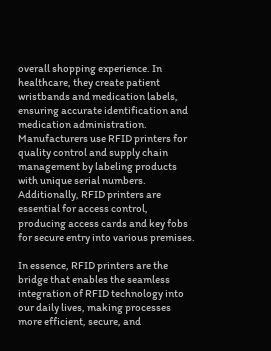overall shopping experience. In healthcare, they create patient wristbands and medication labels, ensuring accurate identification and medication administration. Manufacturers use RFID printers for quality control and supply chain management by labeling products with unique serial numbers. Additionally, RFID printers are essential for access control, producing access cards and key fobs for secure entry into various premises.

In essence, RFID printers are the bridge that enables the seamless integration of RFID technology into our daily lives, making processes more efficient, secure, and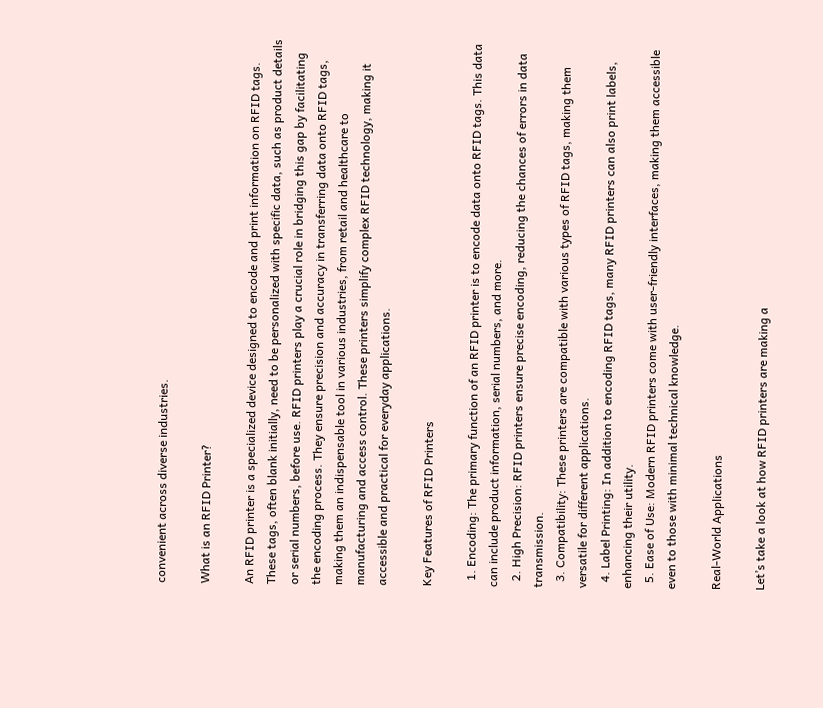convenient across diverse industries.

What is an RFID Printer?

An RFID printer is a specialized device designed to encode and print information on RFID tags. These tags, often blank initially, need to be personalized with specific data, such as product details or serial numbers, before use. RFID printers play a crucial role in bridging this gap by facilitating the encoding process. They ensure precision and accuracy in transferring data onto RFID tags, making them an indispensable tool in various industries, from retail and healthcare to manufacturing and access control. These printers simplify complex RFID technology, making it accessible and practical for everyday applications.

Key Features of RFID Printers

  1. Encoding: The primary function of an RFID printer is to encode data onto RFID tags. This data can include product information, serial numbers, and more.
  2. High Precision: RFID printers ensure precise encoding, reducing the chances of errors in data transmission.
  3. Compatibility: These printers are compatible with various types of RFID tags, making them versatile for different applications.
  4. Label Printing: In addition to encoding RFID tags, many RFID printers can also print labels, enhancing their utility.
  5. Ease of Use: Modern RFID printers come with user-friendly interfaces, making them accessible even to those with minimal technical knowledge.

Real-World Applications

Let’s take a look at how RFID printers are making a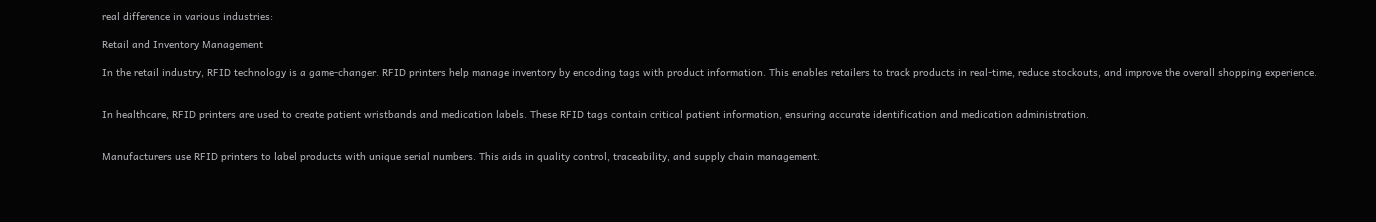real difference in various industries:

Retail and Inventory Management

In the retail industry, RFID technology is a game-changer. RFID printers help manage inventory by encoding tags with product information. This enables retailers to track products in real-time, reduce stockouts, and improve the overall shopping experience.


In healthcare, RFID printers are used to create patient wristbands and medication labels. These RFID tags contain critical patient information, ensuring accurate identification and medication administration.


Manufacturers use RFID printers to label products with unique serial numbers. This aids in quality control, traceability, and supply chain management.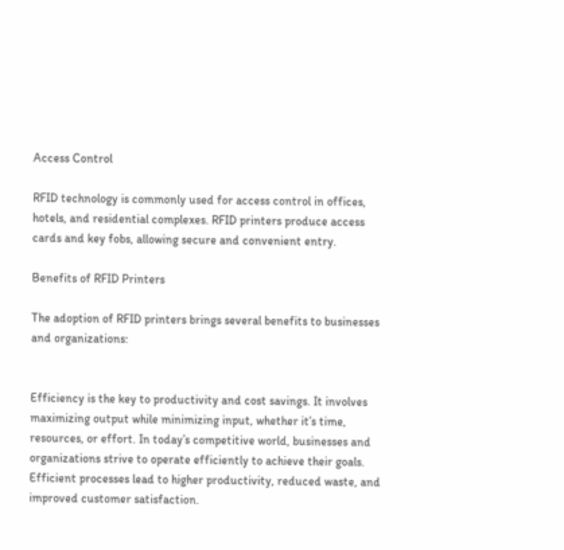Access Control

RFID technology is commonly used for access control in offices, hotels, and residential complexes. RFID printers produce access cards and key fobs, allowing secure and convenient entry.

Benefits of RFID Printers

The adoption of RFID printers brings several benefits to businesses and organizations:


Efficiency is the key to productivity and cost savings. It involves maximizing output while minimizing input, whether it’s time, resources, or effort. In today’s competitive world, businesses and organizations strive to operate efficiently to achieve their goals. Efficient processes lead to higher productivity, reduced waste, and improved customer satisfaction.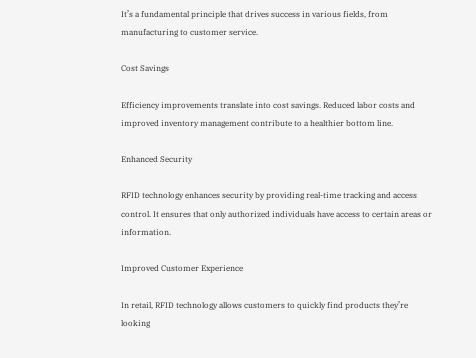It’s a fundamental principle that drives success in various fields, from manufacturing to customer service.

Cost Savings

Efficiency improvements translate into cost savings. Reduced labor costs and improved inventory management contribute to a healthier bottom line.

Enhanced Security

RFID technology enhances security by providing real-time tracking and access control. It ensures that only authorized individuals have access to certain areas or information.

Improved Customer Experience

In retail, RFID technology allows customers to quickly find products they’re looking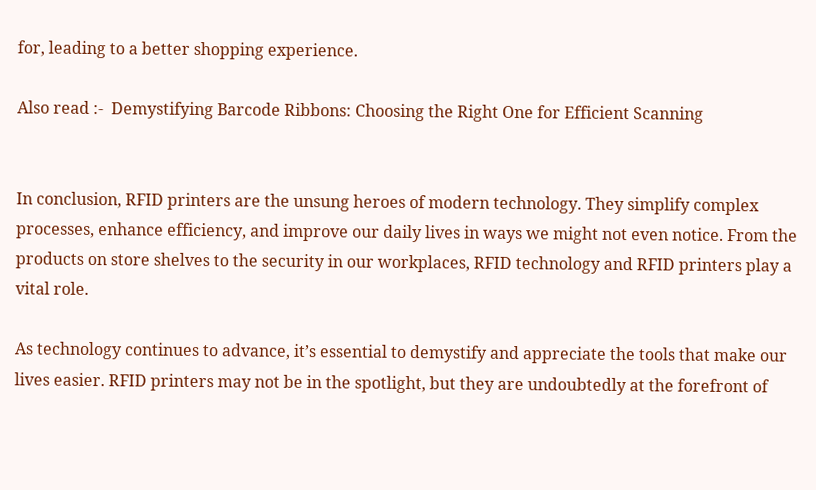for, leading to a better shopping experience.

Also read :-  Demystifying Barcode Ribbons: Choosing the Right One for Efficient Scanning


In conclusion, RFID printers are the unsung heroes of modern technology. They simplify complex processes, enhance efficiency, and improve our daily lives in ways we might not even notice. From the products on store shelves to the security in our workplaces, RFID technology and RFID printers play a vital role.

As technology continues to advance, it’s essential to demystify and appreciate the tools that make our lives easier. RFID printers may not be in the spotlight, but they are undoubtedly at the forefront of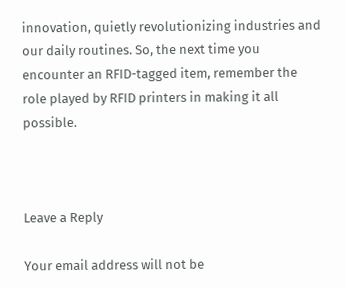innovation, quietly revolutionizing industries and our daily routines. So, the next time you encounter an RFID-tagged item, remember the role played by RFID printers in making it all possible.



Leave a Reply

Your email address will not be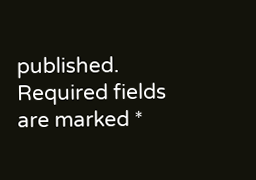published. Required fields are marked *